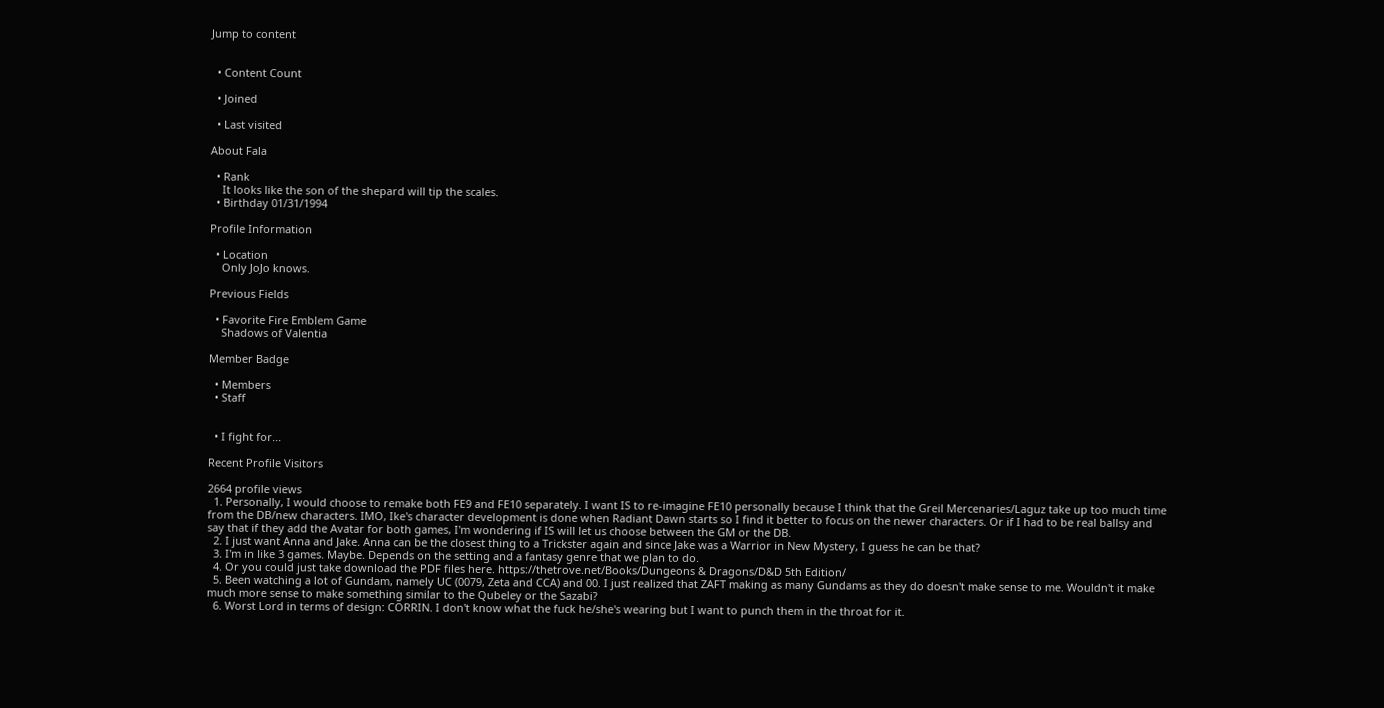Jump to content


  • Content Count

  • Joined

  • Last visited

About Fala

  • Rank
    It looks like the son of the shepard will tip the scales.
  • Birthday 01/31/1994

Profile Information

  • Location
    Only JoJo knows.

Previous Fields

  • Favorite Fire Emblem Game
    Shadows of Valentia

Member Badge

  • Members
  • Staff


  • I fight for...

Recent Profile Visitors

2664 profile views
  1. Personally, I would choose to remake both FE9 and FE10 separately. I want IS to re-imagine FE10 personally because I think that the Greil Mercenaries/Laguz take up too much time from the DB/new characters. IMO, Ike's character development is done when Radiant Dawn starts so I find it better to focus on the newer characters. Or if I had to be real ballsy and say that if they add the Avatar for both games, I'm wondering if IS will let us choose between the GM or the DB.
  2. I just want Anna and Jake. Anna can be the closest thing to a Trickster again and since Jake was a Warrior in New Mystery, I guess he can be that?
  3. I'm in like 3 games. Maybe. Depends on the setting and a fantasy genre that we plan to do.
  4. Or you could just take download the PDF files here. https://thetrove.net/Books/Dungeons & Dragons/D&D 5th Edition/
  5. Been watching a lot of Gundam, namely UC (0079, Zeta and CCA) and 00. I just realized that ZAFT making as many Gundams as they do doesn't make sense to me. Wouldn't it make much more sense to make something similar to the Qubeley or the Sazabi?
  6. Worst Lord in terms of design: CORRIN. I don't know what the fuck he/she's wearing but I want to punch them in the throat for it.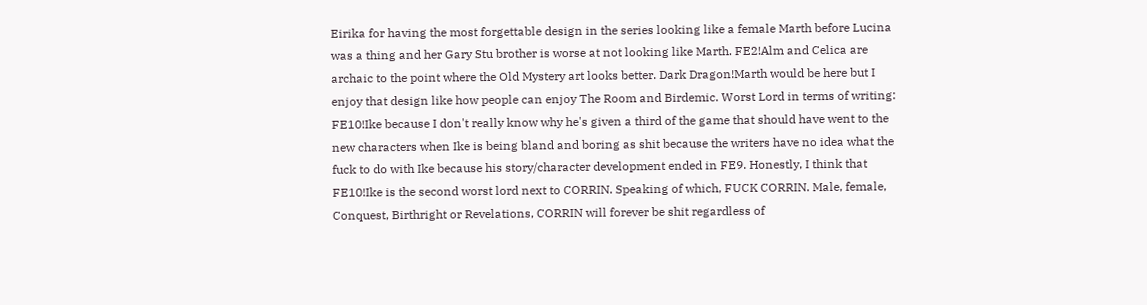Eirika for having the most forgettable design in the series looking like a female Marth before Lucina was a thing and her Gary Stu brother is worse at not looking like Marth. FE2!Alm and Celica are archaic to the point where the Old Mystery art looks better. Dark Dragon!Marth would be here but I enjoy that design like how people can enjoy The Room and Birdemic. Worst Lord in terms of writing: FE10!Ike because I don't really know why he's given a third of the game that should have went to the new characters when Ike is being bland and boring as shit because the writers have no idea what the fuck to do with Ike because his story/character development ended in FE9. Honestly, I think that FE10!Ike is the second worst lord next to CORRIN. Speaking of which, FUCK CORRIN. Male, female, Conquest, Birthright or Revelations, CORRIN will forever be shit regardless of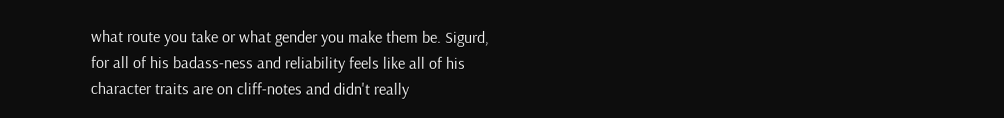what route you take or what gender you make them be. Sigurd, for all of his badass-ness and reliability feels like all of his character traits are on cliff-notes and didn't really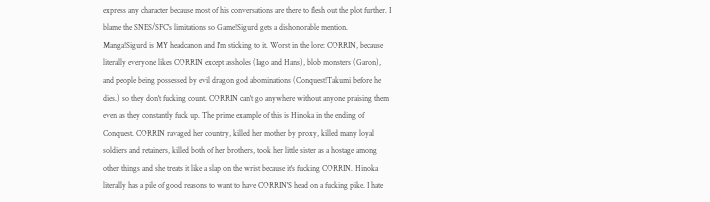express any character because most of his conversations are there to flesh out the plot further. I blame the SNES/SFC's limitations so Game!Sigurd gets a dishonorable mention. Manga!Sigurd is MY headcanon and I'm sticking to it. Worst in the lore: CORRIN, because literally everyone likes CORRIN except assholes (Iago and Hans), blob monsters (Garon), and people being possessed by evil dragon god abominations (Conquest!Takumi before he dies.) so they don't fucking count. CORRIN can't go anywhere without anyone praising them even as they constantly fuck up. The prime example of this is Hinoka in the ending of Conquest. CORRIN ravaged her country, killed her mother by proxy, killed many loyal soldiers and retainers, killed both of her brothers, took her little sister as a hostage among other things and she treats it like a slap on the wrist because it's fucking CORRIN. Hinoka literally has a pile of good reasons to want to have CORRIN'S head on a fucking pike. I hate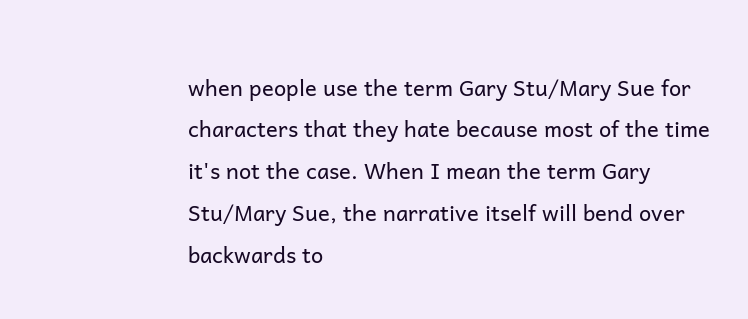when people use the term Gary Stu/Mary Sue for characters that they hate because most of the time it's not the case. When I mean the term Gary Stu/Mary Sue, the narrative itself will bend over backwards to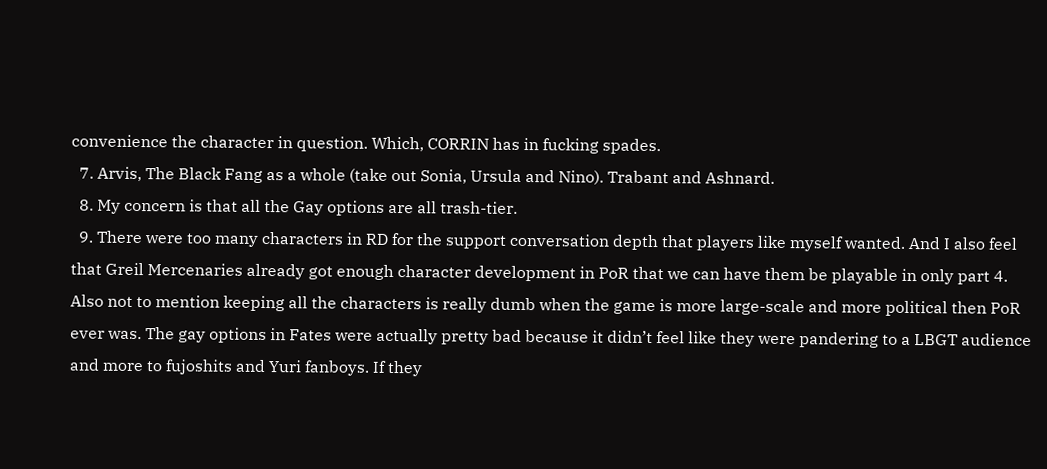convenience the character in question. Which, CORRIN has in fucking spades.
  7. Arvis, The Black Fang as a whole (take out Sonia, Ursula and Nino). Trabant and Ashnard.
  8. My concern is that all the Gay options are all trash-tier.
  9. There were too many characters in RD for the support conversation depth that players like myself wanted. And I also feel that Greil Mercenaries already got enough character development in PoR that we can have them be playable in only part 4. Also not to mention keeping all the characters is really dumb when the game is more large-scale and more political then PoR ever was. The gay options in Fates were actually pretty bad because it didn’t feel like they were pandering to a LBGT audience and more to fujoshits and Yuri fanboys. If they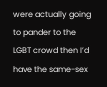were actually going to pander to the LGBT crowd then I’d have the same-sex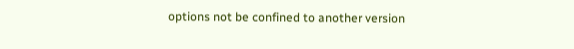options not be confined to another version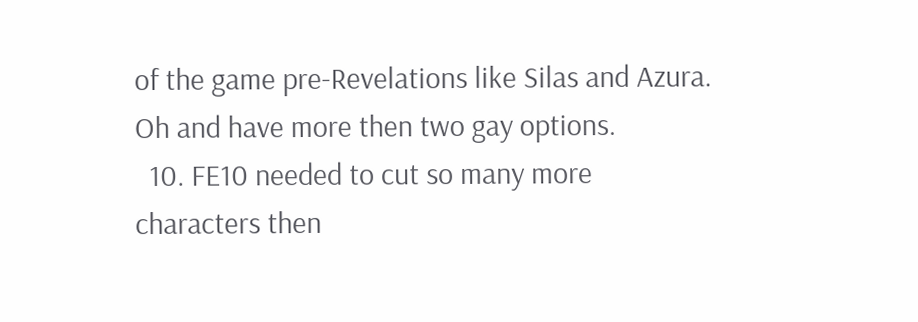of the game pre-Revelations like Silas and Azura. Oh and have more then two gay options.
  10. FE10 needed to cut so many more characters then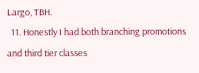Largo, TBH.
  11. Honestly I had both branching promotions and third tier classes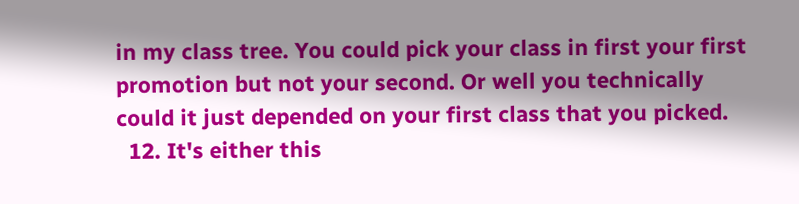in my class tree. You could pick your class in first your first promotion but not your second. Or well you technically could it just depended on your first class that you picked.
  12. It's either this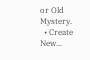or Old Mystery.
  • Create New...